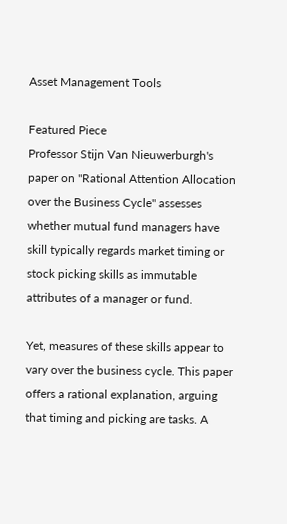Asset Management Tools

Featured Piece
Professor Stijn Van Nieuwerburgh's paper on "Rational Attention Allocation over the Business Cycle" assesses whether mutual fund managers have skill typically regards market timing or stock picking skills as immutable attributes of a manager or fund.

Yet, measures of these skills appear to vary over the business cycle. This paper offers a rational explanation, arguing that timing and picking are tasks. A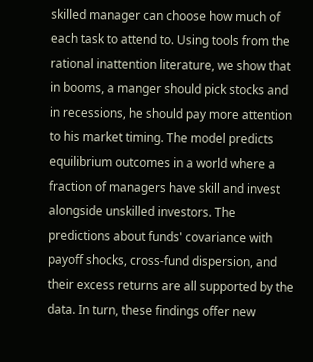skilled manager can choose how much of each task to attend to. Using tools from the rational inattention literature, we show that in booms, a manger should pick stocks and in recessions, he should pay more attention to his market timing. The model predicts equilibrium outcomes in a world where a fraction of managers have skill and invest alongside unskilled investors. The predictions about funds' covariance with payoff shocks, cross-fund dispersion, and their excess returns are all supported by the data. In turn, these findings offer new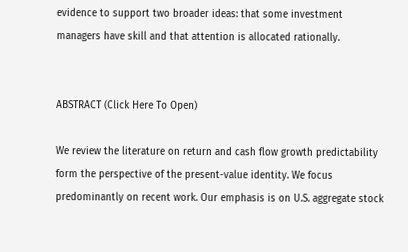evidence to support two broader ideas: that some investment managers have skill and that attention is allocated rationally.


ABSTRACT (Click Here To Open)

We review the literature on return and cash flow growth predictability form the perspective of the present-value identity. We focus predominantly on recent work. Our emphasis is on U.S. aggregate stock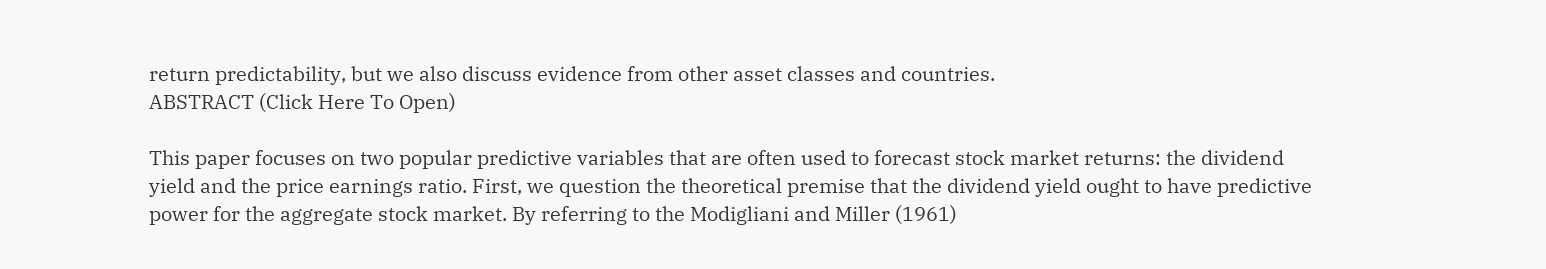return predictability, but we also discuss evidence from other asset classes and countries.
ABSTRACT (Click Here To Open)

This paper focuses on two popular predictive variables that are often used to forecast stock market returns: the dividend yield and the price earnings ratio. First, we question the theoretical premise that the dividend yield ought to have predictive power for the aggregate stock market. By referring to the Modigliani and Miller (1961)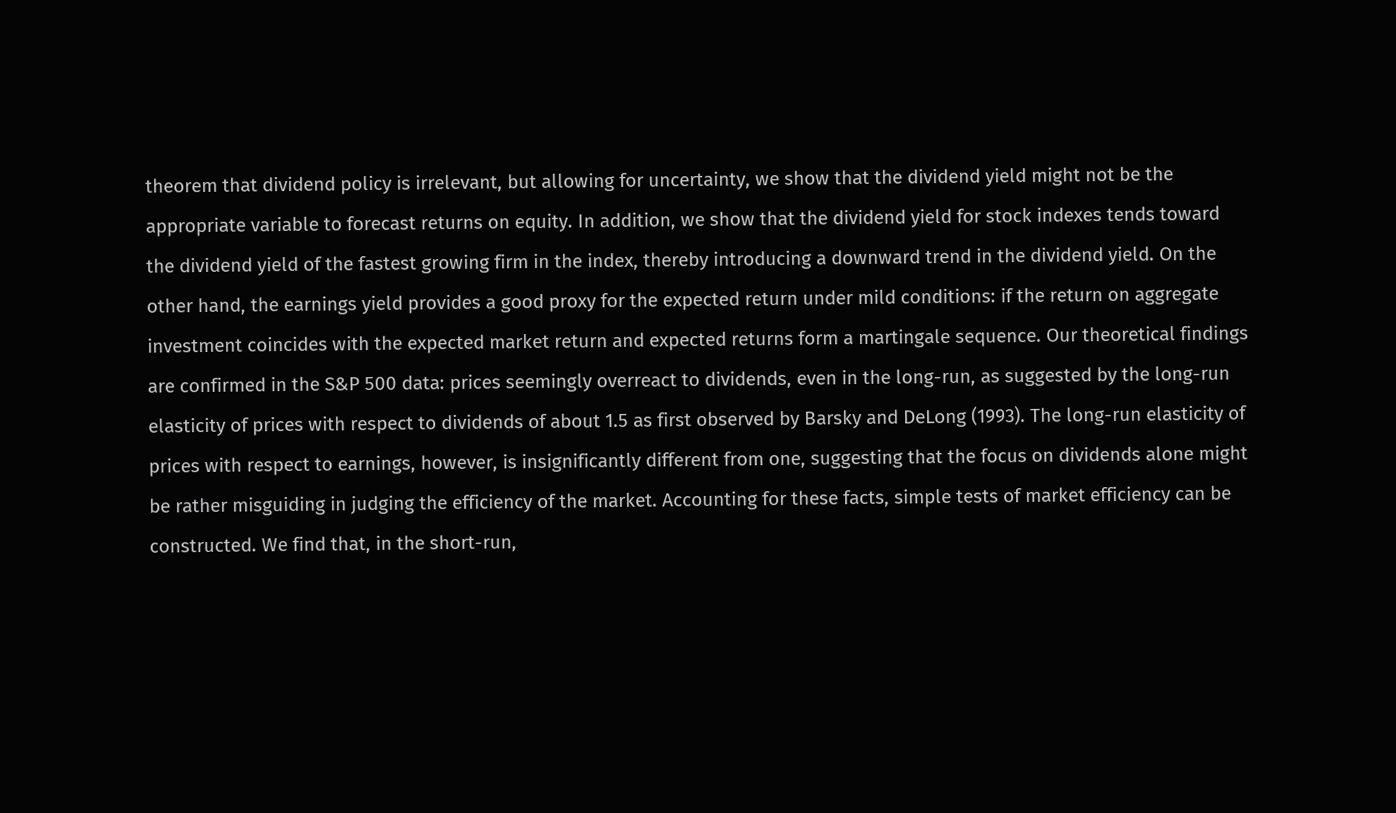theorem that dividend policy is irrelevant, but allowing for uncertainty, we show that the dividend yield might not be the appropriate variable to forecast returns on equity. In addition, we show that the dividend yield for stock indexes tends toward the dividend yield of the fastest growing firm in the index, thereby introducing a downward trend in the dividend yield. On the other hand, the earnings yield provides a good proxy for the expected return under mild conditions: if the return on aggregate investment coincides with the expected market return and expected returns form a martingale sequence. Our theoretical findings are confirmed in the S&P 500 data: prices seemingly overreact to dividends, even in the long-run, as suggested by the long-run elasticity of prices with respect to dividends of about 1.5 as first observed by Barsky and DeLong (1993). The long-run elasticity of prices with respect to earnings, however, is insignificantly different from one, suggesting that the focus on dividends alone might be rather misguiding in judging the efficiency of the market. Accounting for these facts, simple tests of market efficiency can be constructed. We find that, in the short-run,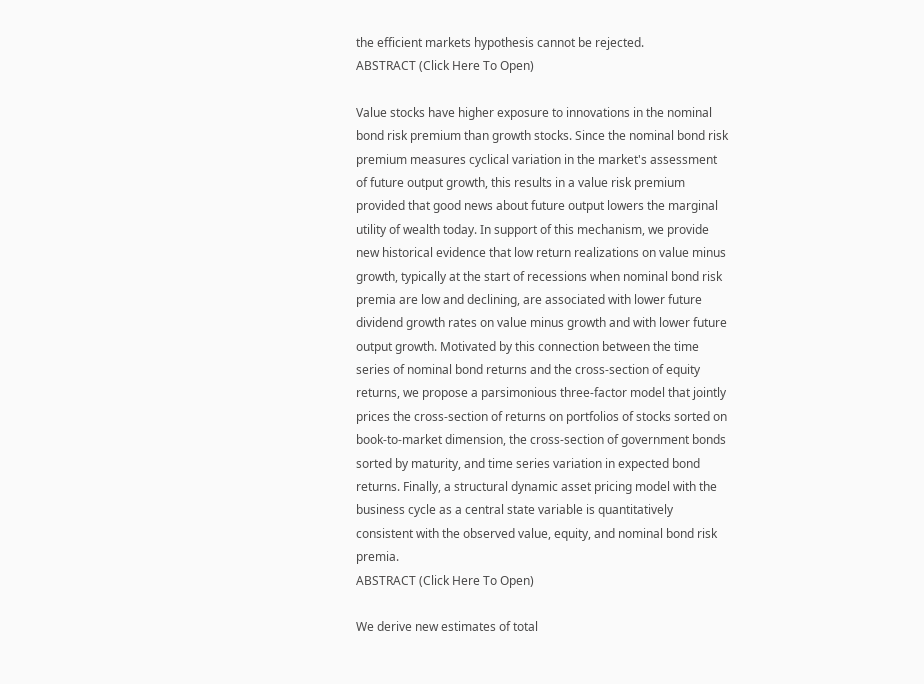the efficient markets hypothesis cannot be rejected.
ABSTRACT (Click Here To Open)

Value stocks have higher exposure to innovations in the nominal bond risk premium than growth stocks. Since the nominal bond risk premium measures cyclical variation in the market's assessment of future output growth, this results in a value risk premium provided that good news about future output lowers the marginal utility of wealth today. In support of this mechanism, we provide new historical evidence that low return realizations on value minus growth, typically at the start of recessions when nominal bond risk premia are low and declining, are associated with lower future dividend growth rates on value minus growth and with lower future output growth. Motivated by this connection between the time series of nominal bond returns and the cross-section of equity returns, we propose a parsimonious three-factor model that jointly prices the cross-section of returns on portfolios of stocks sorted on book-to-market dimension, the cross-section of government bonds sorted by maturity, and time series variation in expected bond returns. Finally, a structural dynamic asset pricing model with the business cycle as a central state variable is quantitatively consistent with the observed value, equity, and nominal bond risk premia.
ABSTRACT (Click Here To Open)

We derive new estimates of total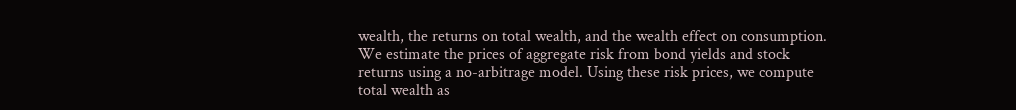wealth, the returns on total wealth, and the wealth effect on consumption. We estimate the prices of aggregate risk from bond yields and stock returns using a no-arbitrage model. Using these risk prices, we compute total wealth as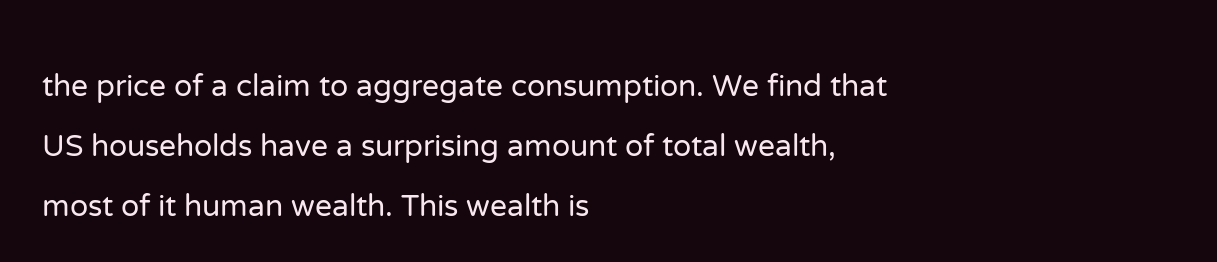the price of a claim to aggregate consumption. We find that US households have a surprising amount of total wealth, most of it human wealth. This wealth is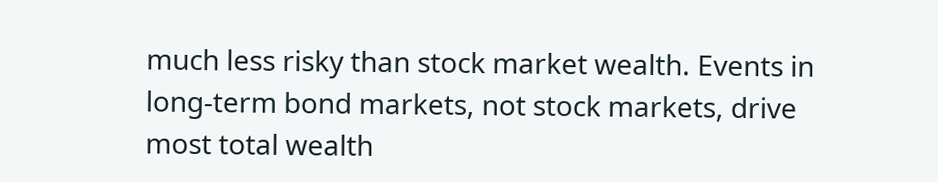much less risky than stock market wealth. Events in long-term bond markets, not stock markets, drive most total wealth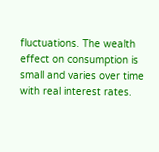fluctuations. The wealth effect on consumption is small and varies over time with real interest rates.